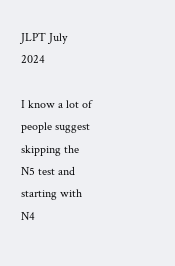JLPT July 2024

I know a lot of people suggest skipping the N5 test and starting with N4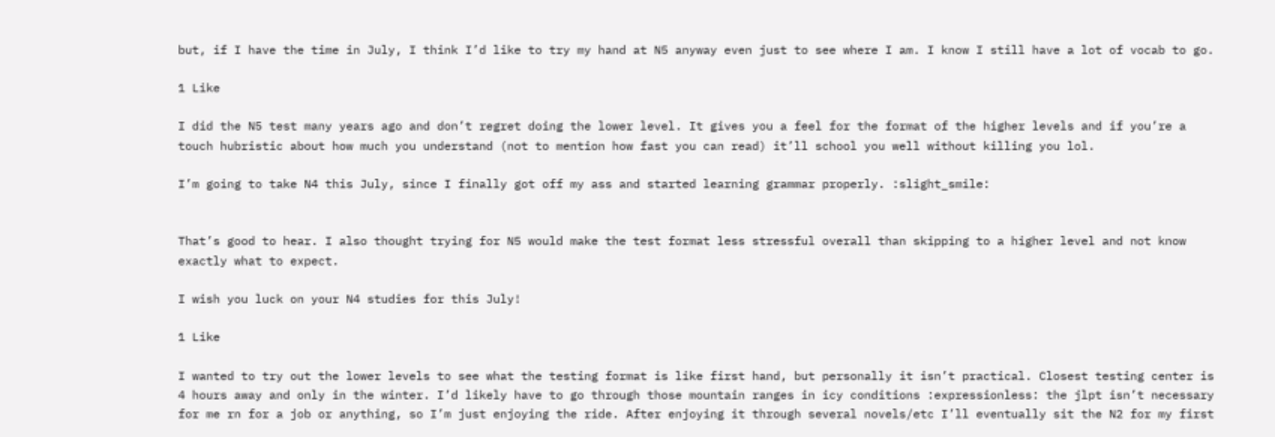but, if I have the time in July, I think I’d like to try my hand at N5 anyway even just to see where I am. I know I still have a lot of vocab to go.

1 Like

I did the N5 test many years ago and don’t regret doing the lower level. It gives you a feel for the format of the higher levels and if you’re a touch hubristic about how much you understand (not to mention how fast you can read) it’ll school you well without killing you lol.

I’m going to take N4 this July, since I finally got off my ass and started learning grammar properly. :slight_smile:


That’s good to hear. I also thought trying for N5 would make the test format less stressful overall than skipping to a higher level and not know exactly what to expect.

I wish you luck on your N4 studies for this July!

1 Like

I wanted to try out the lower levels to see what the testing format is like first hand, but personally it isn’t practical. Closest testing center is 4 hours away and only in the winter. I’d likely have to go through those mountain ranges in icy conditions :expressionless: the jlpt isn’t necessary for me rn for a job or anything, so I’m just enjoying the ride. After enjoying it through several novels/etc I’ll eventually sit the N2 for my first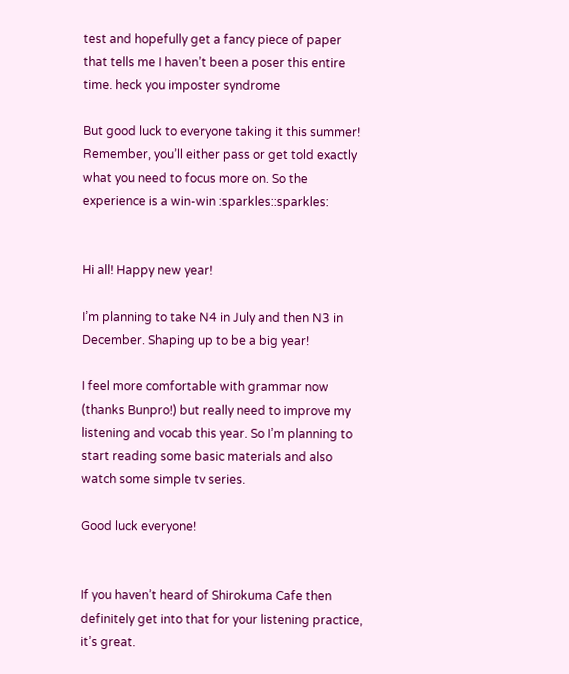test and hopefully get a fancy piece of paper that tells me I haven’t been a poser this entire time. heck you imposter syndrome

But good luck to everyone taking it this summer! Remember, you’ll either pass or get told exactly what you need to focus more on. So the experience is a win-win :sparkles::sparkles:


Hi all! Happy new year!

I’m planning to take N4 in July and then N3 in December. Shaping up to be a big year!

I feel more comfortable with grammar now (thanks Bunpro!) but really need to improve my listening and vocab this year. So I’m planning to start reading some basic materials and also watch some simple tv series.

Good luck everyone!


If you haven’t heard of Shirokuma Cafe then definitely get into that for your listening practice, it’s great.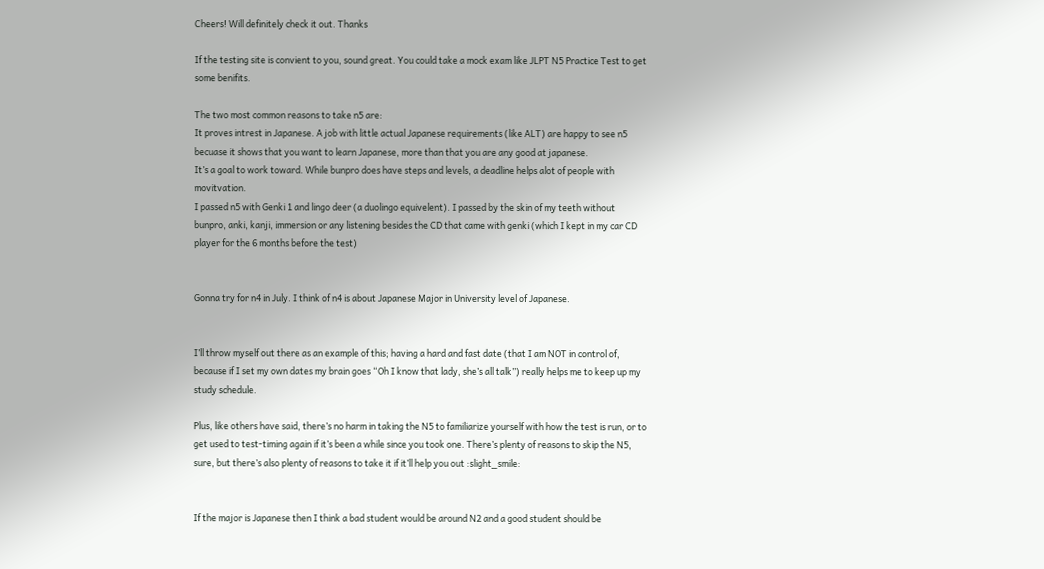Cheers! Will definitely check it out. Thanks

If the testing site is convient to you, sound great. You could take a mock exam like JLPT N5 Practice Test to get some benifits.

The two most common reasons to take n5 are:
It proves intrest in Japanese. A job with little actual Japanese requirements (like ALT) are happy to see n5 becuase it shows that you want to learn Japanese, more than that you are any good at japanese.
It’s a goal to work toward. While bunpro does have steps and levels, a deadline helps alot of people with movitvation.
I passed n5 with Genki 1 and lingo deer (a duolingo equivelent). I passed by the skin of my teeth without bunpro, anki, kanji, immersion or any listening besides the CD that came with genki (which I kept in my car CD player for the 6 months before the test)


Gonna try for n4 in July. I think of n4 is about Japanese Major in University level of Japanese.


I’ll throw myself out there as an example of this; having a hard and fast date (that I am NOT in control of, because if I set my own dates my brain goes “Oh I know that lady, she’s all talk”) really helps me to keep up my study schedule.

Plus, like others have said, there’s no harm in taking the N5 to familiarize yourself with how the test is run, or to get used to test-timing again if it’s been a while since you took one. There’s plenty of reasons to skip the N5, sure, but there’s also plenty of reasons to take it if it’ll help you out :slight_smile:


If the major is Japanese then I think a bad student would be around N2 and a good student should be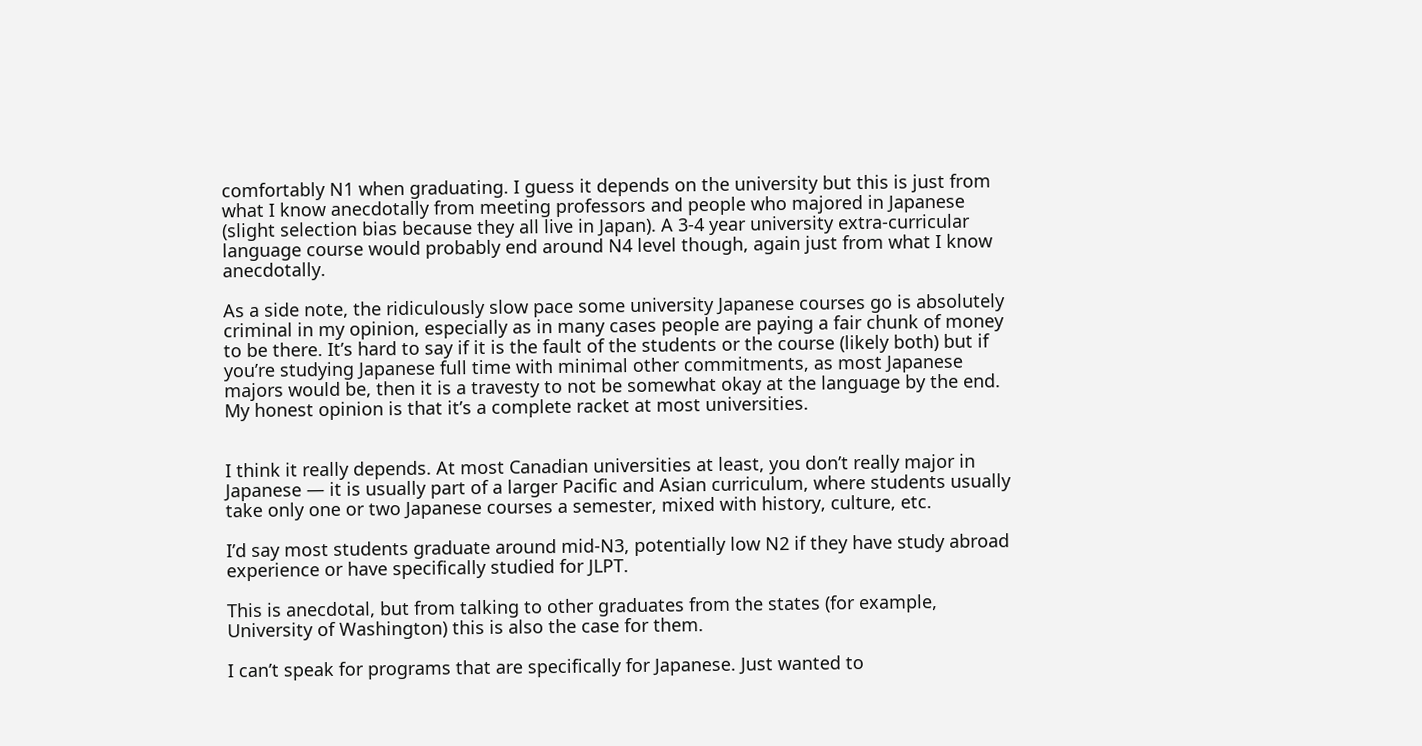comfortably N1 when graduating. I guess it depends on the university but this is just from what I know anecdotally from meeting professors and people who majored in Japanese (slight selection bias because they all live in Japan). A 3-4 year university extra-curricular language course would probably end around N4 level though, again just from what I know anecdotally.

As a side note, the ridiculously slow pace some university Japanese courses go is absolutely criminal in my opinion, especially as in many cases people are paying a fair chunk of money to be there. It’s hard to say if it is the fault of the students or the course (likely both) but if you’re studying Japanese full time with minimal other commitments, as most Japanese majors would be, then it is a travesty to not be somewhat okay at the language by the end. My honest opinion is that it’s a complete racket at most universities.


I think it really depends. At most Canadian universities at least, you don’t really major in Japanese — it is usually part of a larger Pacific and Asian curriculum, where students usually take only one or two Japanese courses a semester, mixed with history, culture, etc.

I’d say most students graduate around mid-N3, potentially low N2 if they have study abroad experience or have specifically studied for JLPT.

This is anecdotal, but from talking to other graduates from the states (for example, University of Washington) this is also the case for them.

I can’t speak for programs that are specifically for Japanese. Just wanted to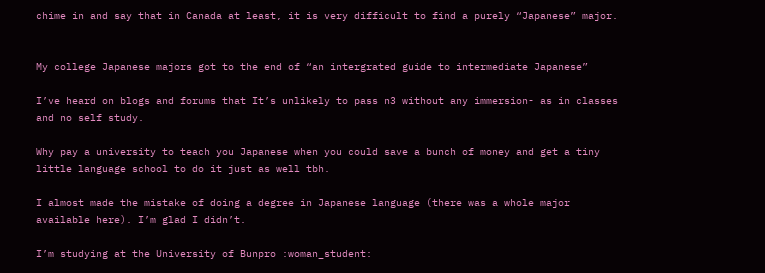chime in and say that in Canada at least, it is very difficult to find a purely “Japanese” major.


My college Japanese majors got to the end of “an intergrated guide to intermediate Japanese”

I’ve heard on blogs and forums that It’s unlikely to pass n3 without any immersion- as in classes and no self study.

Why pay a university to teach you Japanese when you could save a bunch of money and get a tiny little language school to do it just as well tbh.

I almost made the mistake of doing a degree in Japanese language (there was a whole major available here). I’m glad I didn’t.

I’m studying at the University of Bunpro :woman_student: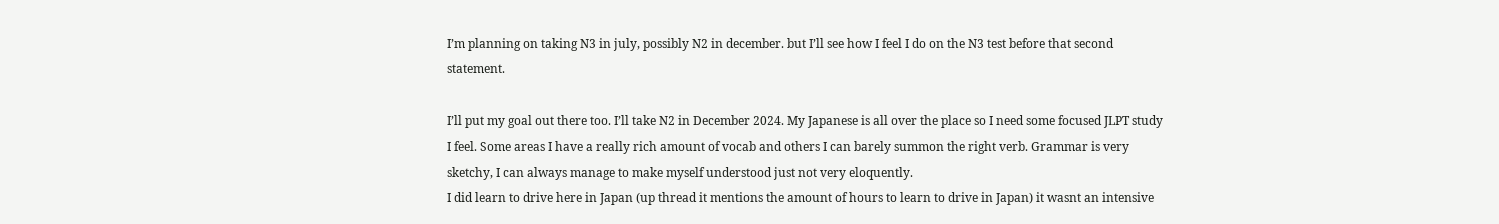I’m planning on taking N3 in july, possibly N2 in december. but I’ll see how I feel I do on the N3 test before that second statement.

I’ll put my goal out there too. I’ll take N2 in December 2024. My Japanese is all over the place so I need some focused JLPT study I feel. Some areas I have a really rich amount of vocab and others I can barely summon the right verb. Grammar is very sketchy, I can always manage to make myself understood just not very eloquently.
I did learn to drive here in Japan (up thread it mentions the amount of hours to learn to drive in Japan) it wasnt an intensive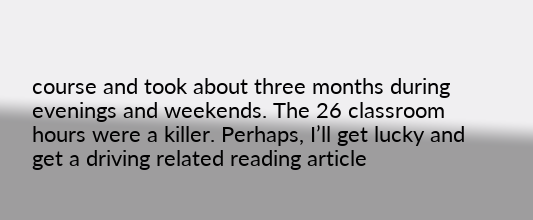course and took about three months during evenings and weekends. The 26 classroom hours were a killer. Perhaps, I’ll get lucky and get a driving related reading article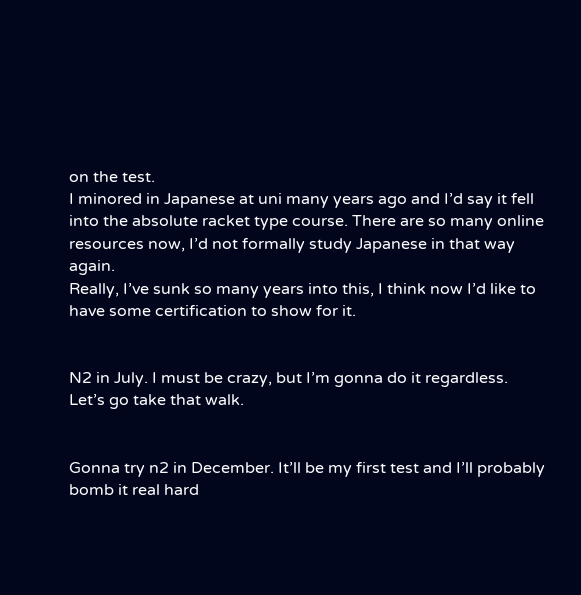on the test.
I minored in Japanese at uni many years ago and I’d say it fell into the absolute racket type course. There are so many online resources now, I’d not formally study Japanese in that way again.
Really, I’ve sunk so many years into this, I think now I’d like to have some certification to show for it.


N2 in July. I must be crazy, but I’m gonna do it regardless. Let’s go take that walk.


Gonna try n2 in December. It’ll be my first test and I’ll probably bomb it real hard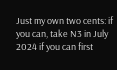Just my own two cents: if you can, take N3 in July 2024 if you can first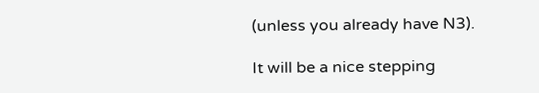(unless you already have N3).

It will be a nice stepping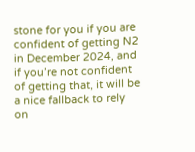stone for you if you are confident of getting N2 in December 2024, and if you’re not confident of getting that, it will be a nice fallback to rely on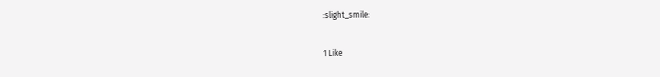:slight_smile:

1 Like